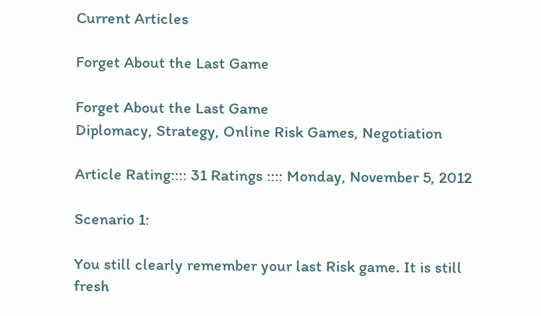Current Articles

Forget About the Last Game

Forget About the Last Game
Diplomacy, Strategy, Online Risk Games, Negotiation

Article Rating:::: 31 Ratings :::: Monday, November 5, 2012

Scenario 1:

You still clearly remember your last Risk game. It is still fresh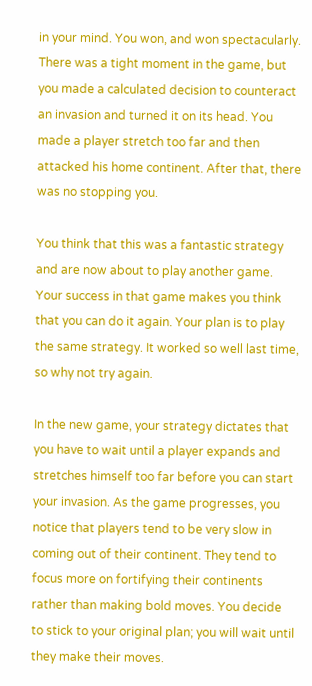in your mind. You won, and won spectacularly. There was a tight moment in the game, but you made a calculated decision to counteract an invasion and turned it on its head. You made a player stretch too far and then attacked his home continent. After that, there was no stopping you.

You think that this was a fantastic strategy and are now about to play another game. Your success in that game makes you think that you can do it again. Your plan is to play the same strategy. It worked so well last time, so why not try again.

In the new game, your strategy dictates that you have to wait until a player expands and stretches himself too far before you can start your invasion. As the game progresses, you notice that players tend to be very slow in coming out of their continent. They tend to focus more on fortifying their continents rather than making bold moves. You decide to stick to your original plan; you will wait until they make their moves.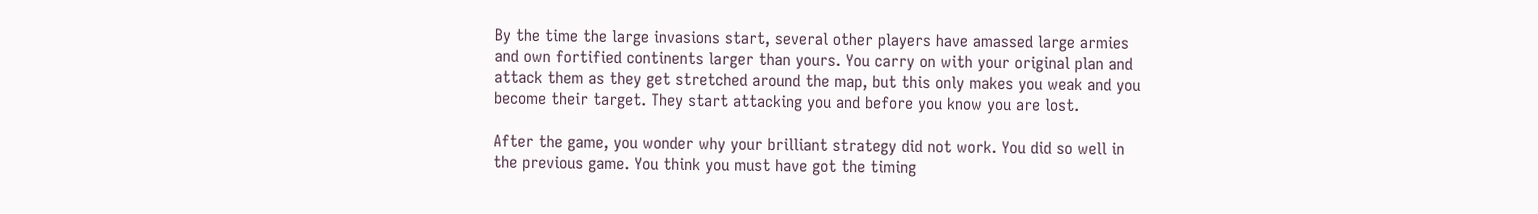By the time the large invasions start, several other players have amassed large armies and own fortified continents larger than yours. You carry on with your original plan and attack them as they get stretched around the map, but this only makes you weak and you become their target. They start attacking you and before you know you are lost.

After the game, you wonder why your brilliant strategy did not work. You did so well in the previous game. You think you must have got the timing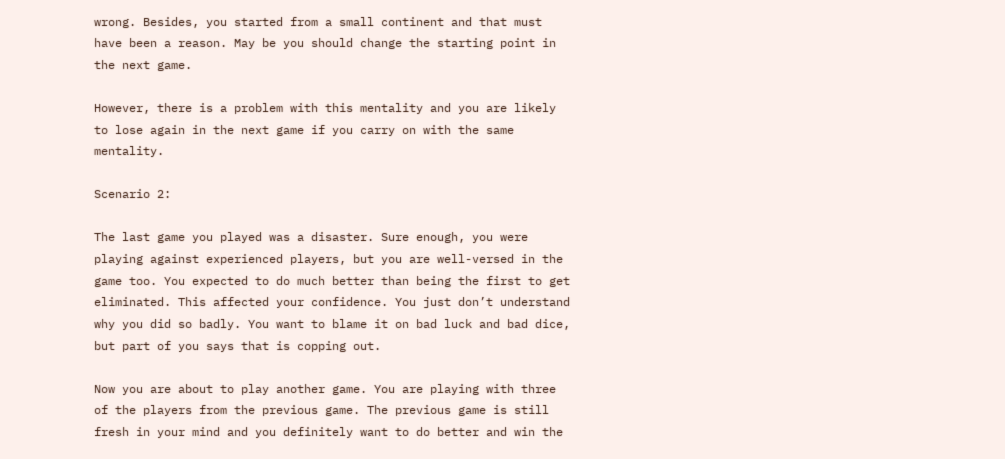wrong. Besides, you started from a small continent and that must have been a reason. May be you should change the starting point in the next game.

However, there is a problem with this mentality and you are likely to lose again in the next game if you carry on with the same mentality.

Scenario 2:

The last game you played was a disaster. Sure enough, you were playing against experienced players, but you are well-versed in the game too. You expected to do much better than being the first to get eliminated. This affected your confidence. You just don’t understand why you did so badly. You want to blame it on bad luck and bad dice, but part of you says that is copping out.

Now you are about to play another game. You are playing with three of the players from the previous game. The previous game is still fresh in your mind and you definitely want to do better and win the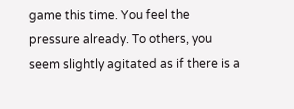game this time. You feel the pressure already. To others, you seem slightly agitated as if there is a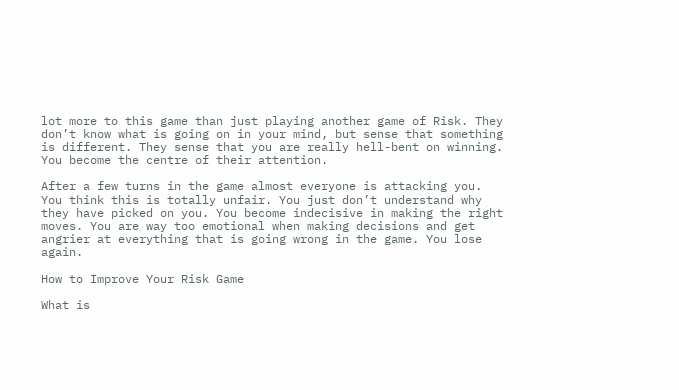lot more to this game than just playing another game of Risk. They don’t know what is going on in your mind, but sense that something is different. They sense that you are really hell-bent on winning. You become the centre of their attention.

After a few turns in the game almost everyone is attacking you. You think this is totally unfair. You just don’t understand why they have picked on you. You become indecisive in making the right moves. You are way too emotional when making decisions and get angrier at everything that is going wrong in the game. You lose again.

How to Improve Your Risk Game

What is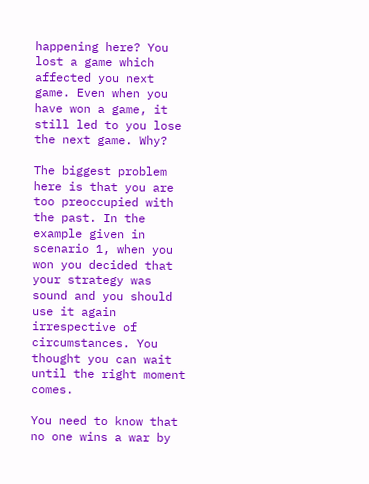happening here? You lost a game which affected you next game. Even when you have won a game, it still led to you lose the next game. Why?

The biggest problem here is that you are too preoccupied with the past. In the example given in scenario 1, when you won you decided that your strategy was sound and you should use it again irrespective of circumstances. You thought you can wait until the right moment comes.

You need to know that no one wins a war by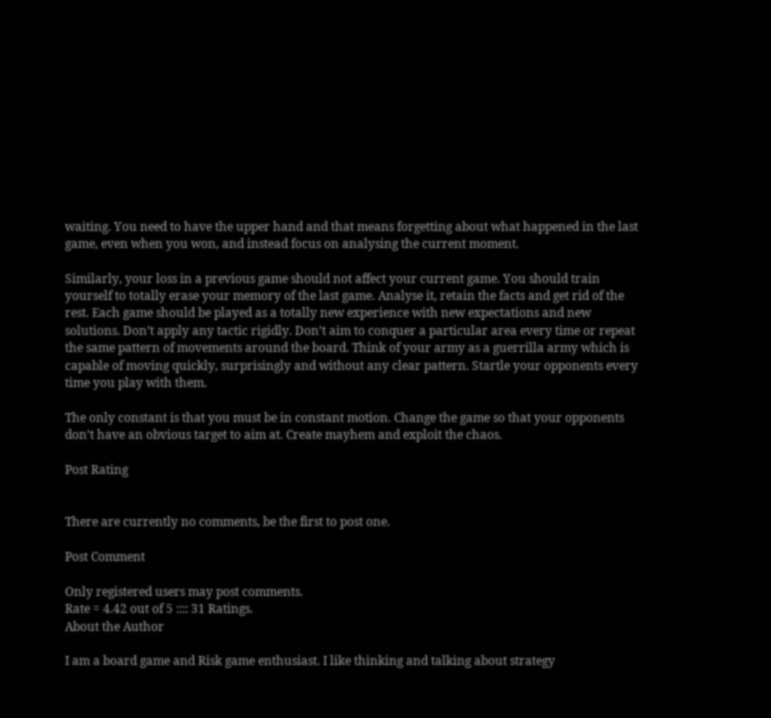waiting. You need to have the upper hand and that means forgetting about what happened in the last game, even when you won, and instead focus on analysing the current moment.

Similarly, your loss in a previous game should not affect your current game. You should train yourself to totally erase your memory of the last game. Analyse it, retain the facts and get rid of the rest. Each game should be played as a totally new experience with new expectations and new solutions. Don’t apply any tactic rigidly. Don’t aim to conquer a particular area every time or repeat the same pattern of movements around the board. Think of your army as a guerrilla army which is capable of moving quickly, surprisingly and without any clear pattern. Startle your opponents every time you play with them.

The only constant is that you must be in constant motion. Change the game so that your opponents don’t have an obvious target to aim at. Create mayhem and exploit the chaos.

Post Rating


There are currently no comments, be the first to post one.

Post Comment

Only registered users may post comments.
Rate = 4.42 out of 5 :::: 31 Ratings.
About the Author

I am a board game and Risk game enthusiast. I like thinking and talking about strategy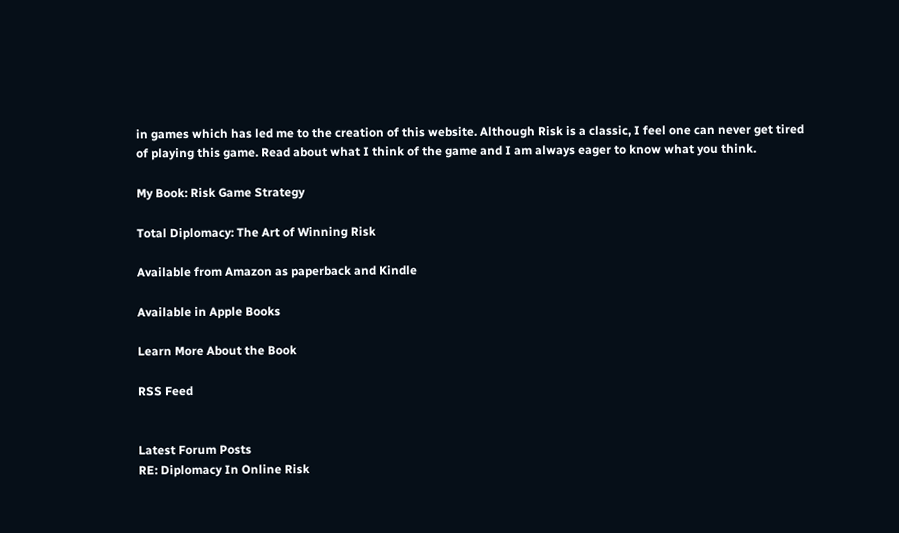in games which has led me to the creation of this website. Although Risk is a classic, I feel one can never get tired of playing this game. Read about what I think of the game and I am always eager to know what you think.

My Book: Risk Game Strategy

Total Diplomacy: The Art of Winning Risk

Available from Amazon as paperback and Kindle

Available in Apple Books

Learn More About the Book

RSS Feed


Latest Forum Posts
RE: Diplomacy In Online Risk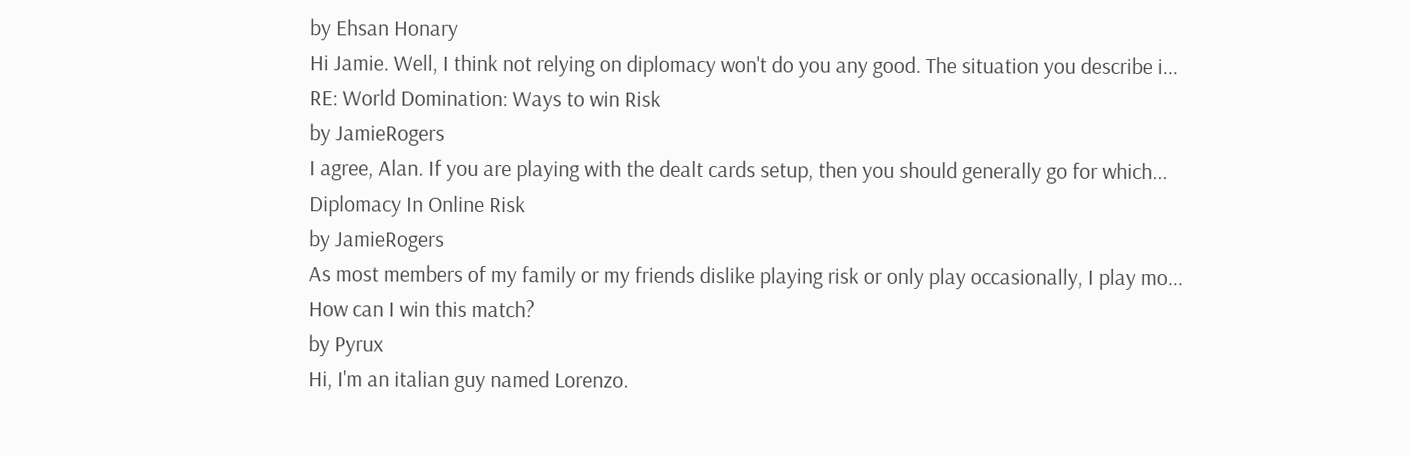by Ehsan Honary
Hi Jamie. Well, I think not relying on diplomacy won't do you any good. The situation you describe i...
RE: World Domination: Ways to win Risk
by JamieRogers
I agree, Alan. If you are playing with the dealt cards setup, then you should generally go for which...
Diplomacy In Online Risk
by JamieRogers
As most members of my family or my friends dislike playing risk or only play occasionally, I play mo...
How can I win this match?
by Pyrux
Hi, I'm an italian guy named Lorenzo.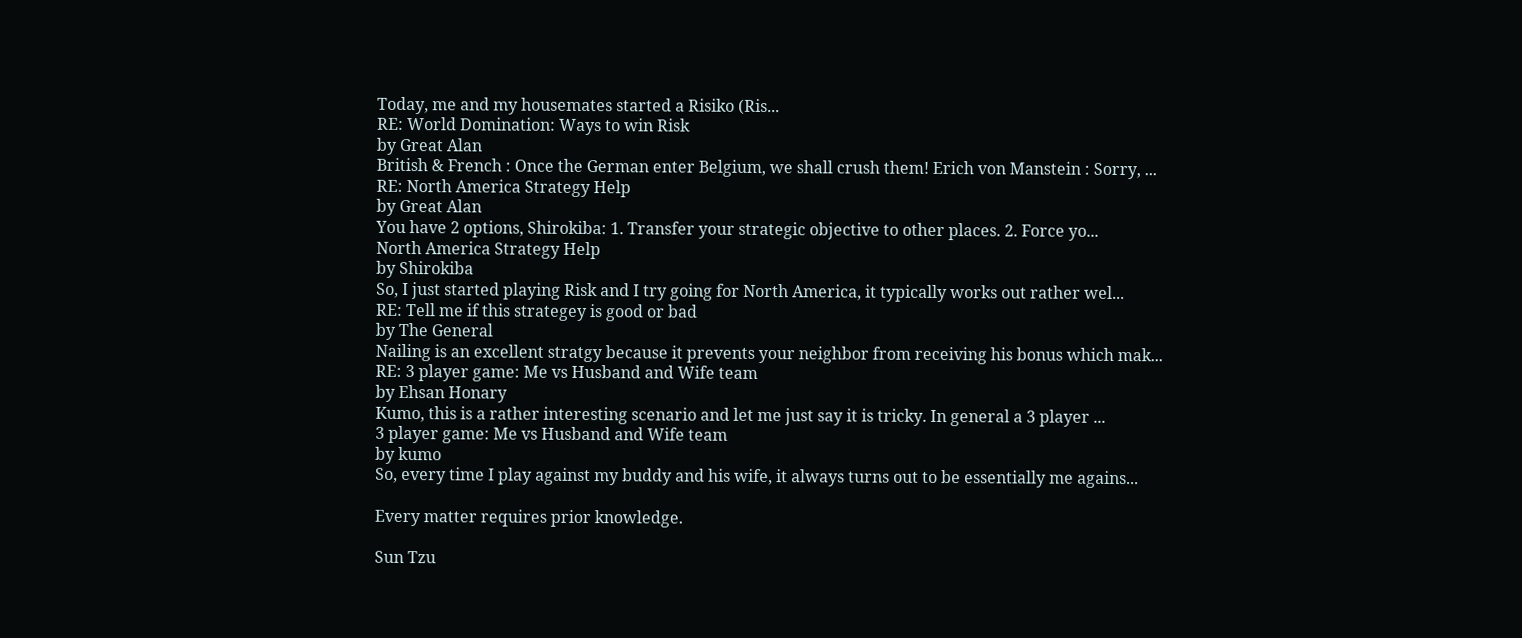Today, me and my housemates started a Risiko (Ris...
RE: World Domination: Ways to win Risk
by Great Alan
British & French : Once the German enter Belgium, we shall crush them! Erich von Manstein : Sorry, ...
RE: North America Strategy Help
by Great Alan
You have 2 options, Shirokiba: 1. Transfer your strategic objective to other places. 2. Force yo...
North America Strategy Help
by Shirokiba
So, I just started playing Risk and I try going for North America, it typically works out rather wel...
RE: Tell me if this strategey is good or bad
by The General
Nailing is an excellent stratgy because it prevents your neighbor from receiving his bonus which mak...
RE: 3 player game: Me vs Husband and Wife team
by Ehsan Honary
Kumo, this is a rather interesting scenario and let me just say it is tricky. In general a 3 player ...
3 player game: Me vs Husband and Wife team
by kumo
So, every time I play against my buddy and his wife, it always turns out to be essentially me agains...

Every matter requires prior knowledge.

Sun Tzu